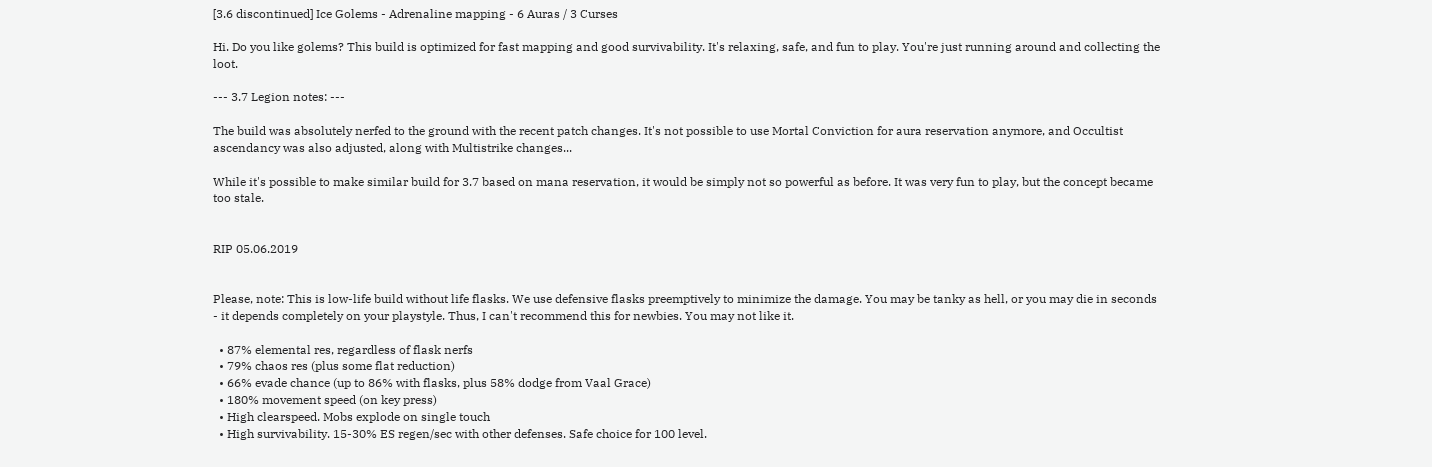[3.6 discontinued] Ice Golems - Adrenaline mapping - 6 Auras / 3 Curses

Hi. Do you like golems? This build is optimized for fast mapping and good survivability. It's relaxing, safe, and fun to play. You're just running around and collecting the loot.

--- 3.7 Legion notes: ---

The build was absolutely nerfed to the ground with the recent patch changes. It's not possible to use Mortal Conviction for aura reservation anymore, and Occultist ascendancy was also adjusted, along with Multistrike changes...

While it's possible to make similar build for 3.7 based on mana reservation, it would be simply not so powerful as before. It was very fun to play, but the concept became too stale.


RIP 05.06.2019


Please, note: This is low-life build without life flasks. We use defensive flasks preemptively to minimize the damage. You may be tanky as hell, or you may die in seconds - it depends completely on your playstyle. Thus, I can't recommend this for newbies. You may not like it.

  • 87% elemental res, regardless of flask nerfs
  • 79% chaos res (plus some flat reduction)
  • 66% evade chance (up to 86% with flasks, plus 58% dodge from Vaal Grace)
  • 180% movement speed (on key press)
  • High clearspeed. Mobs explode on single touch
  • High survivability. 15-30% ES regen/sec with other defenses. Safe choice for 100 level.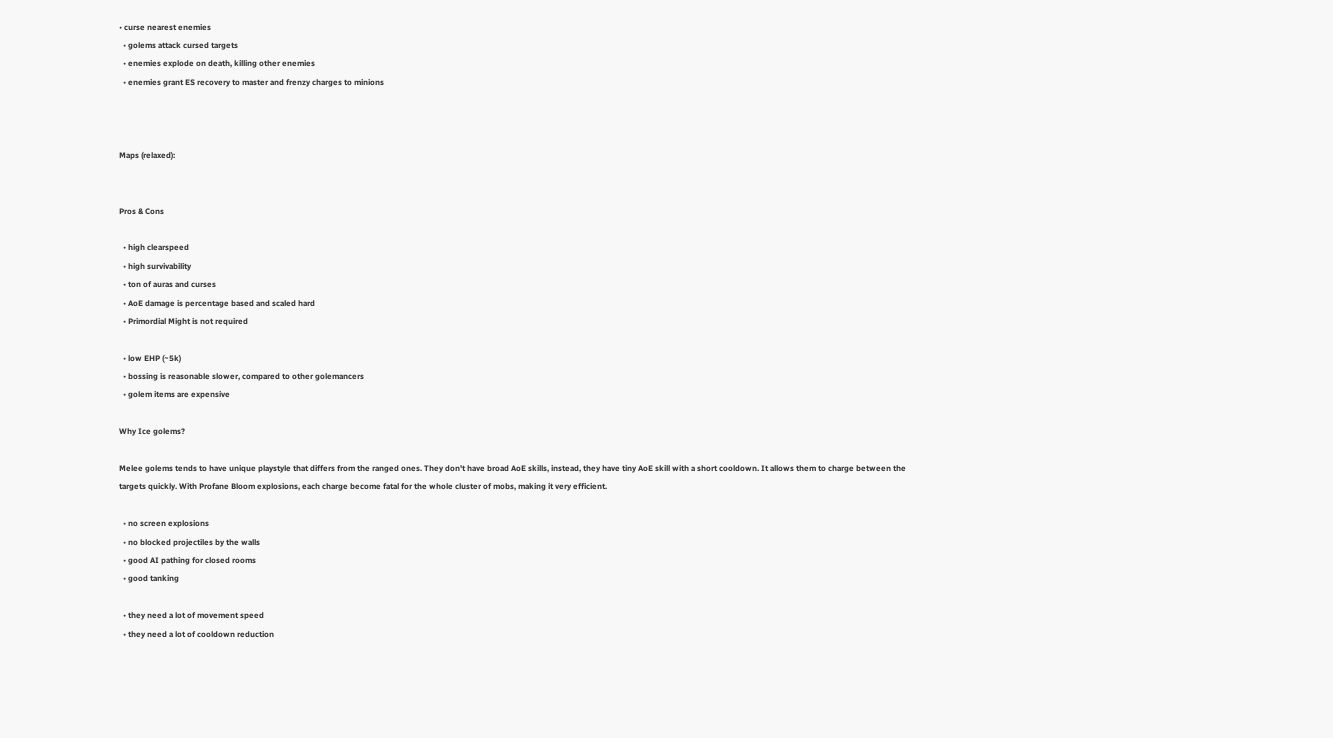• curse nearest enemies
  • golems attack cursed targets
  • enemies explode on death, killing other enemies
  • enemies grant ES recovery to master and frenzy charges to minions



Maps (relaxed):


Pros & Cons

  • high clearspeed
  • high survivability
  • ton of auras and curses
  • AoE damage is percentage based and scaled hard
  • Primordial Might is not required

  • low EHP (~5k)
  • bossing is reasonable slower, compared to other golemancers
  • golem items are expensive

Why Ice golems?

Melee golems tends to have unique playstyle that differs from the ranged ones. They don't have broad AoE skills, instead, they have tiny AoE skill with a short cooldown. It allows them to charge between the targets quickly. With Profane Bloom explosions, each charge become fatal for the whole cluster of mobs, making it very efficient.

  • no screen explosions
  • no blocked projectiles by the walls
  • good AI pathing for closed rooms
  • good tanking

  • they need a lot of movement speed
  • they need a lot of cooldown reduction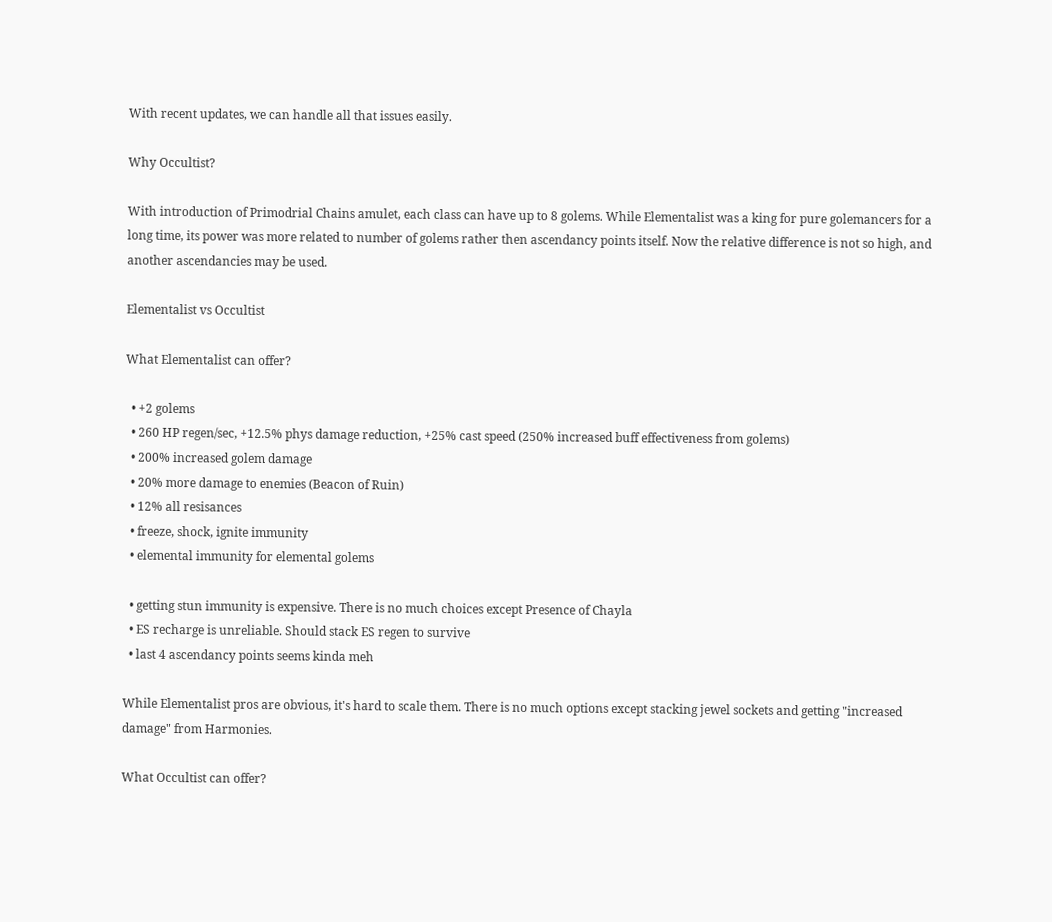With recent updates, we can handle all that issues easily.

Why Occultist?

With introduction of Primodrial Chains amulet, each class can have up to 8 golems. While Elementalist was a king for pure golemancers for a long time, its power was more related to number of golems rather then ascendancy points itself. Now the relative difference is not so high, and another ascendancies may be used.

Elementalist vs Occultist

What Elementalist can offer?

  • +2 golems
  • 260 HP regen/sec, +12.5% phys damage reduction, +25% cast speed (250% increased buff effectiveness from golems)
  • 200% increased golem damage
  • 20% more damage to enemies (Beacon of Ruin)
  • 12% all resisances
  • freeze, shock, ignite immunity
  • elemental immunity for elemental golems

  • getting stun immunity is expensive. There is no much choices except Presence of Chayla
  • ES recharge is unreliable. Should stack ES regen to survive
  • last 4 ascendancy points seems kinda meh

While Elementalist pros are obvious, it's hard to scale them. There is no much options except stacking jewel sockets and getting "increased damage" from Harmonies.

What Occultist can offer?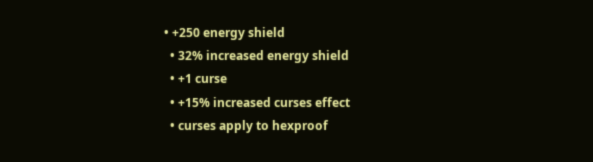• +250 energy shield
  • 32% increased energy shield
  • +1 curse
  • +15% increased curses effect
  • curses apply to hexproof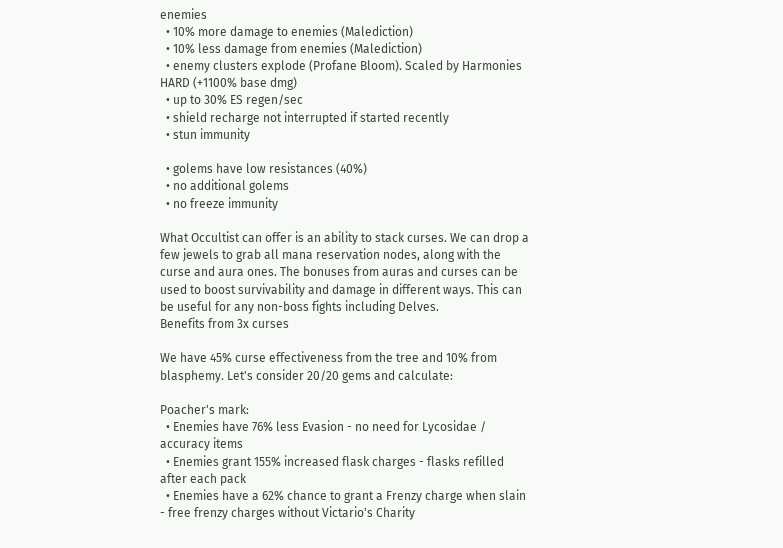enemies
  • 10% more damage to enemies (Malediction)
  • 10% less damage from enemies (Malediction)
  • enemy clusters explode (Profane Bloom). Scaled by Harmonies HARD (+1100% base dmg)
  • up to 30% ES regen/sec
  • shield recharge not interrupted if started recently
  • stun immunity

  • golems have low resistances (40%)
  • no additional golems
  • no freeze immunity

What Occultist can offer is an ability to stack curses. We can drop a few jewels to grab all mana reservation nodes, along with the curse and aura ones. The bonuses from auras and curses can be used to boost survivability and damage in different ways. This can be useful for any non-boss fights including Delves.
Benefits from 3x curses

We have 45% curse effectiveness from the tree and 10% from blasphemy. Let's consider 20/20 gems and calculate:

Poacher's mark:
  • Enemies have 76% less Evasion - no need for Lycosidae / accuracy items
  • Enemies grant 155% increased flask charges - flasks refilled after each pack
  • Enemies have a 62% chance to grant a Frenzy charge when slain - free frenzy charges without Victario's Charity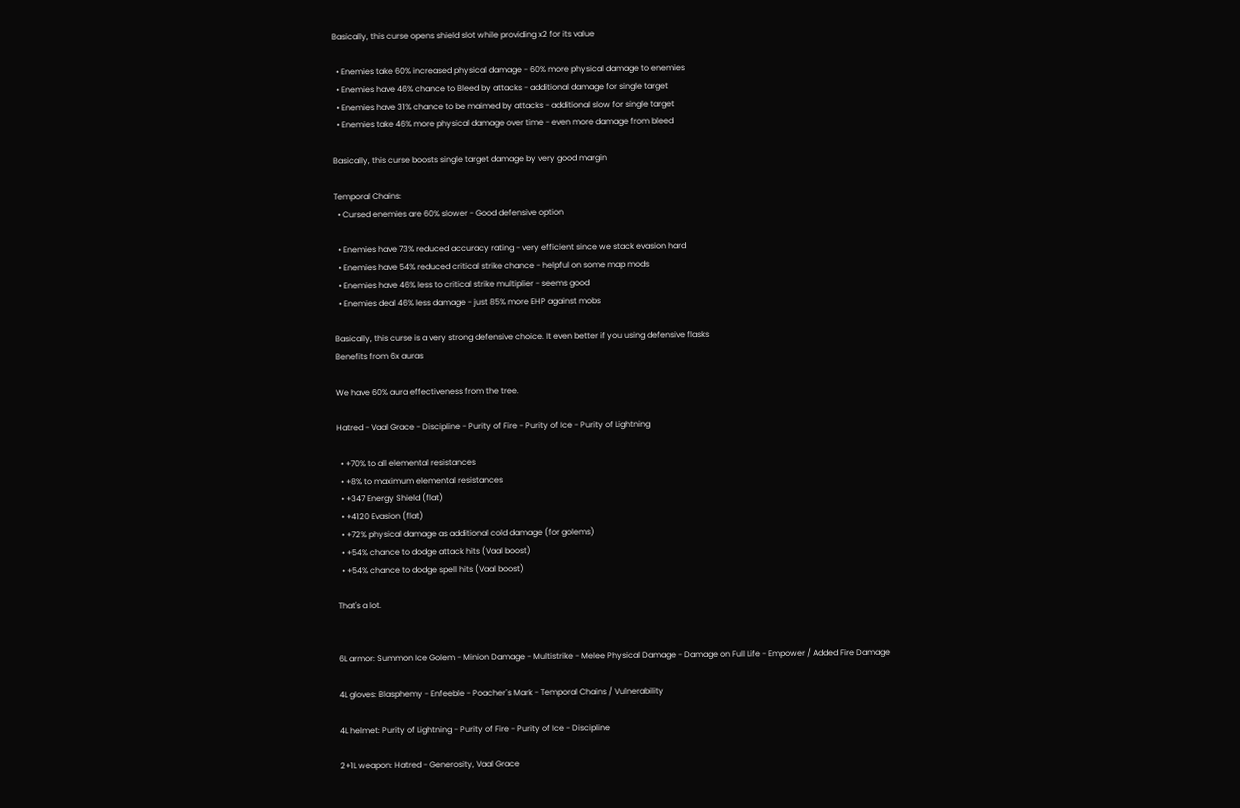Basically, this curse opens shield slot while providing x2 for its value

  • Enemies take 60% increased physical damage - 60% more physical damage to enemies
  • Enemies have 46% chance to Bleed by attacks - additional damage for single target
  • Enemies have 31% chance to be maimed by attacks - additional slow for single target
  • Enemies take 46% more physical damage over time - even more damage from bleed

Basically, this curse boosts single target damage by very good margin

Temporal Chains:
  • Cursed enemies are 60% slower - Good defensive option

  • Enemies have 73% reduced accuracy rating - very efficient since we stack evasion hard
  • Enemies have 54% reduced critical strike chance - helpful on some map mods
  • Enemies have 46% less to critical strike multiplier - seems good
  • Enemies deal 46% less damage - just 85% more EHP against mobs

Basically, this curse is a very strong defensive choice. It even better if you using defensive flasks
Benefits from 6x auras

We have 60% aura effectiveness from the tree.

Hatred - Vaal Grace - Discipline - Purity of Fire - Purity of Ice - Purity of Lightning

  • +70% to all elemental resistances
  • +8% to maximum elemental resistances
  • +347 Energy Shield (flat)
  • +4120 Evasion (flat)
  • +72% physical damage as additional cold damage (for golems)
  • +54% chance to dodge attack hits (Vaal boost)
  • +54% chance to dodge spell hits (Vaal boost)

That's a lot.


6L armor: Summon Ice Golem - Minion Damage - Multistrike - Melee Physical Damage - Damage on Full Life - Empower / Added Fire Damage

4L gloves: Blasphemy - Enfeeble - Poacher`s Mark - Temporal Chains / Vulnerability

4L helmet: Purity of Lightning - Purity of Fire - Purity of Ice - Discipline

2+1L weapon: Hatred - Generosity, Vaal Grace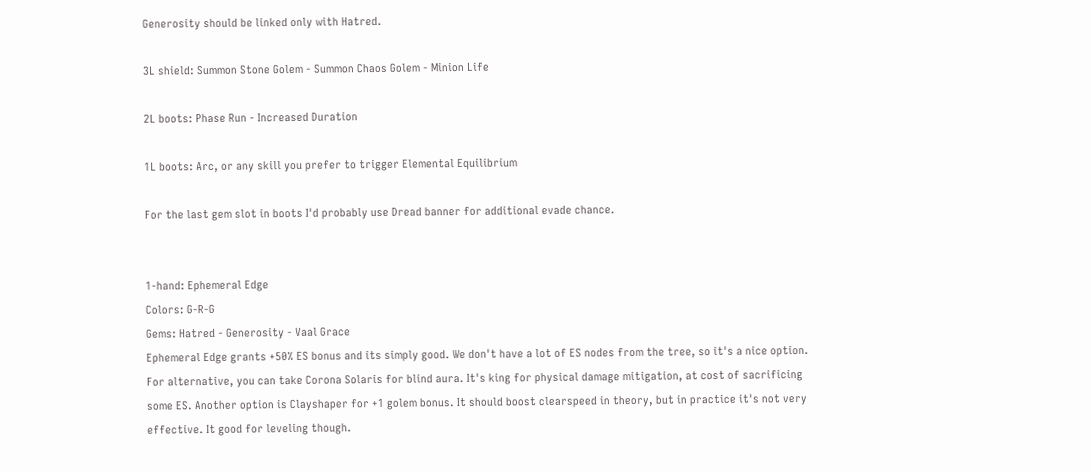Generosity should be linked only with Hatred.

3L shield: Summon Stone Golem - Summon Chaos Golem - Minion Life

2L boots: Phase Run - Increased Duration

1L boots: Arc, or any skill you prefer to trigger Elemental Equilibrium

For the last gem slot in boots I'd probably use Dread banner for additional evade chance.


1-hand: Ephemeral Edge
Colors: G-R-G
Gems: Hatred - Generosity - Vaal Grace
Ephemeral Edge grants +50% ES bonus and its simply good. We don't have a lot of ES nodes from the tree, so it's a nice option.
For alternative, you can take Corona Solaris for blind aura. It's king for physical damage mitigation, at cost of sacrificing some ES. Another option is Clayshaper for +1 golem bonus. It should boost clearspeed in theory, but in practice it's not very effective. It good for leveling though.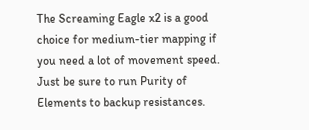The Screaming Eagle x2 is a good choice for medium-tier mapping if you need a lot of movement speed. Just be sure to run Purity of Elements to backup resistances.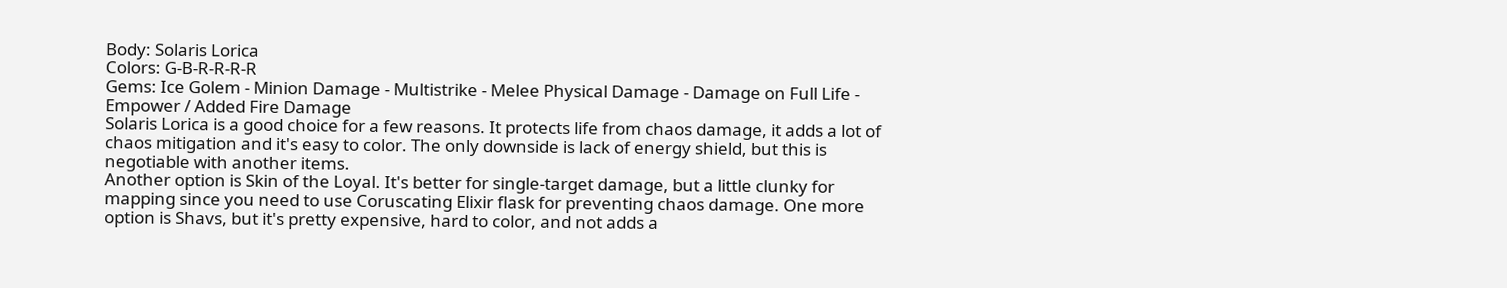Body: Solaris Lorica
Colors: G-B-R-R-R-R
Gems: Ice Golem - Minion Damage - Multistrike - Melee Physical Damage - Damage on Full Life - Empower / Added Fire Damage
Solaris Lorica is a good choice for a few reasons. It protects life from chaos damage, it adds a lot of chaos mitigation and it's easy to color. The only downside is lack of energy shield, but this is negotiable with another items.
Another option is Skin of the Loyal. It's better for single-target damage, but a little clunky for mapping since you need to use Coruscating Elixir flask for preventing chaos damage. One more option is Shavs, but it's pretty expensive, hard to color, and not adds a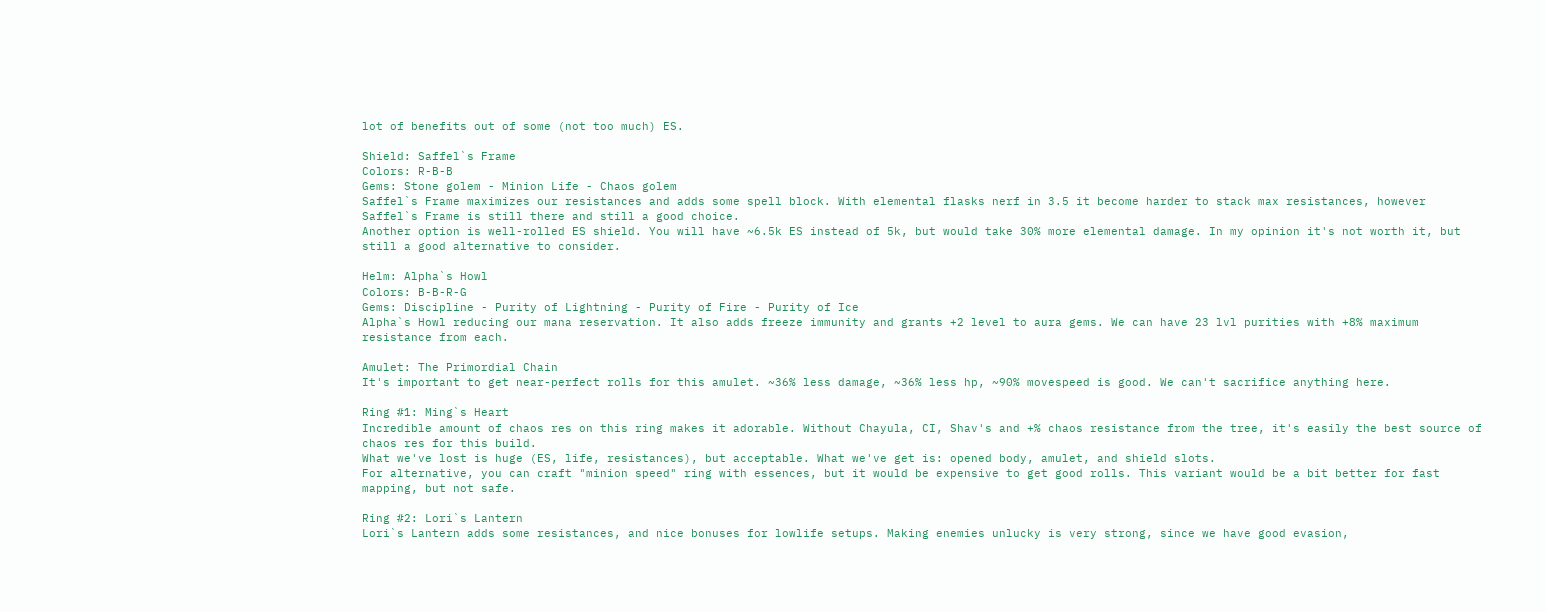lot of benefits out of some (not too much) ES.

Shield: Saffel`s Frame
Colors: R-B-B
Gems: Stone golem - Minion Life - Chaos golem
Saffel`s Frame maximizes our resistances and adds some spell block. With elemental flasks nerf in 3.5 it become harder to stack max resistances, however Saffel`s Frame is still there and still a good choice.
Another option is well-rolled ES shield. You will have ~6.5k ES instead of 5k, but would take 30% more elemental damage. In my opinion it's not worth it, but still a good alternative to consider.

Helm: Alpha`s Howl
Colors: B-B-R-G
Gems: Discipline - Purity of Lightning - Purity of Fire - Purity of Ice
Alpha`s Howl reducing our mana reservation. It also adds freeze immunity and grants +2 level to aura gems. We can have 23 lvl purities with +8% maximum resistance from each.

Amulet: The Primordial Chain
It's important to get near-perfect rolls for this amulet. ~36% less damage, ~36% less hp, ~90% movespeed is good. We can't sacrifice anything here.

Ring #1: Ming`s Heart
Incredible amount of chaos res on this ring makes it adorable. Without Chayula, CI, Shav's and +% chaos resistance from the tree, it's easily the best source of chaos res for this build.
What we've lost is huge (ES, life, resistances), but acceptable. What we've get is: opened body, amulet, and shield slots.
For alternative, you can craft "minion speed" ring with essences, but it would be expensive to get good rolls. This variant would be a bit better for fast mapping, but not safe.

Ring #2: Lori`s Lantern
Lori`s Lantern adds some resistances, and nice bonuses for lowlife setups. Making enemies unlucky is very strong, since we have good evasion,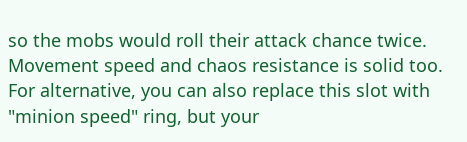so the mobs would roll their attack chance twice. Movement speed and chaos resistance is solid too.
For alternative, you can also replace this slot with "minion speed" ring, but your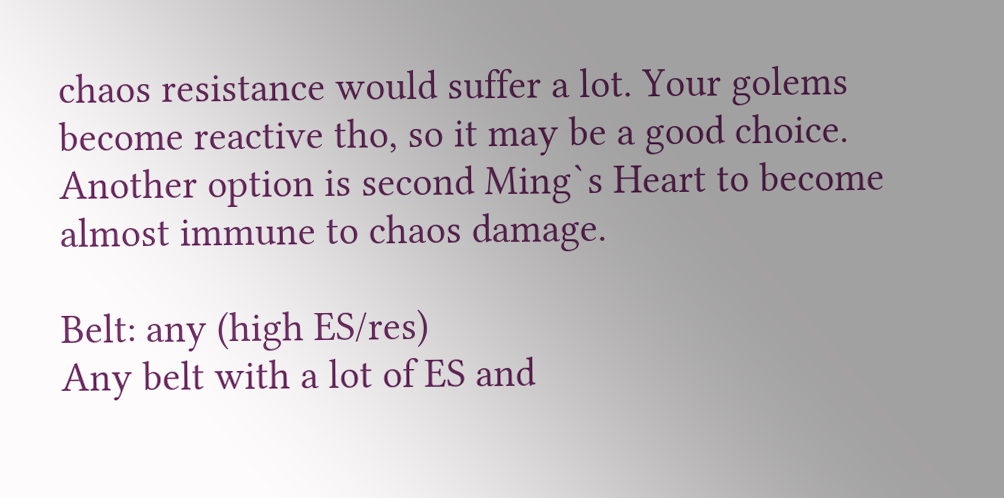chaos resistance would suffer a lot. Your golems become reactive tho, so it may be a good choice. Another option is second Ming`s Heart to become almost immune to chaos damage.

Belt: any (high ES/res)
Any belt with a lot of ES and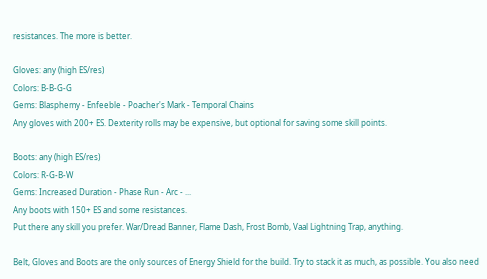resistances. The more is better.

Gloves: any (high ES/res)
Colors: B-B-G-G
Gems: Blasphemy - Enfeeble - Poacher's Mark - Temporal Chains
Any gloves with 200+ ES. Dexterity rolls may be expensive, but optional for saving some skill points.

Boots: any (high ES/res)
Colors: R-G-B-W
Gems: Increased Duration - Phase Run - Arc - ...
Any boots with 150+ ES and some resistances.
Put there any skill you prefer. War/Dread Banner, Flame Dash, Frost Bomb, Vaal Lightning Trap, anything.

Belt, Gloves and Boots are the only sources of Energy Shield for the build. Try to stack it as much, as possible. You also need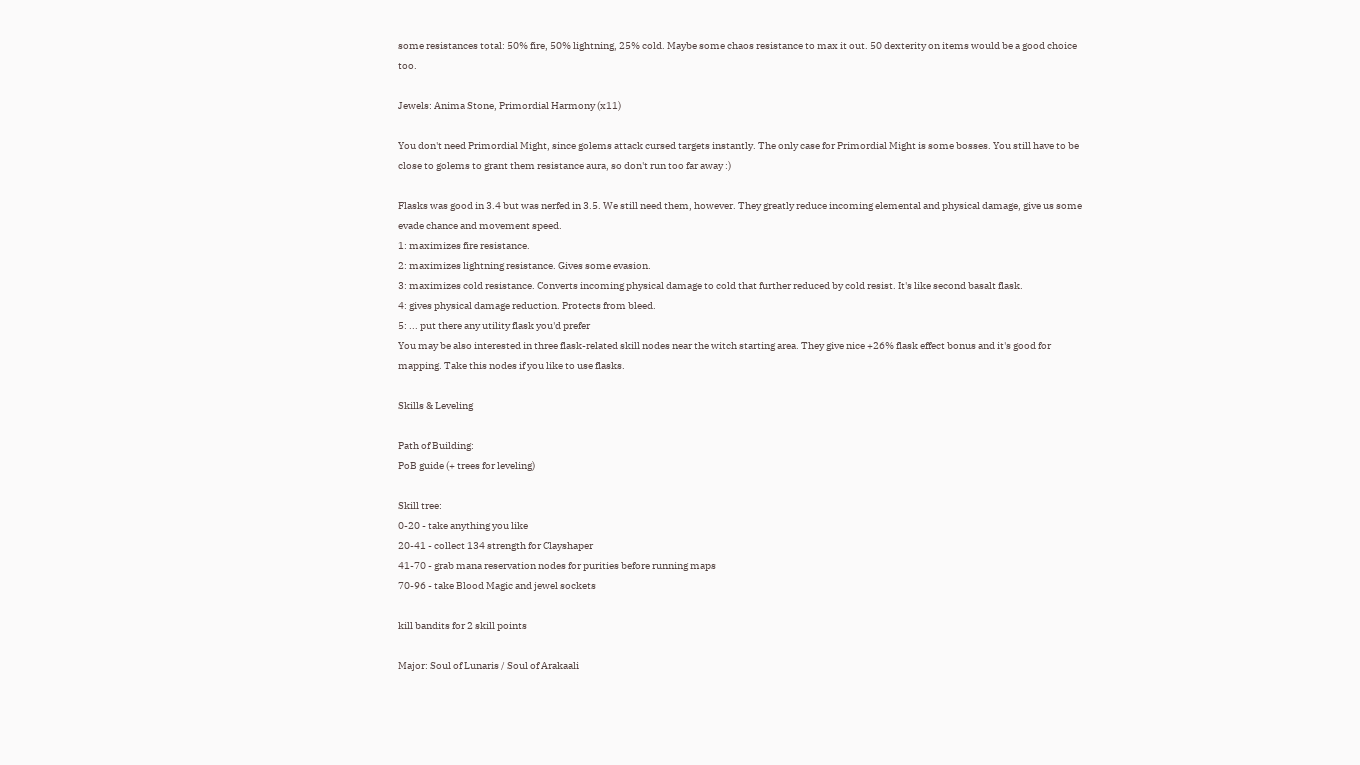some resistances total: 50% fire, 50% lightning, 25% cold. Maybe some chaos resistance to max it out. 50 dexterity on items would be a good choice too.

Jewels: Anima Stone, Primordial Harmony (x11)

You don't need Primordial Might, since golems attack cursed targets instantly. The only case for Primordial Might is some bosses. You still have to be close to golems to grant them resistance aura, so don't run too far away :)

Flasks was good in 3.4 but was nerfed in 3.5. We still need them, however. They greatly reduce incoming elemental and physical damage, give us some evade chance and movement speed.
1: maximizes fire resistance.
2: maximizes lightning resistance. Gives some evasion.
3: maximizes cold resistance. Converts incoming physical damage to cold that further reduced by cold resist. It's like second basalt flask.
4: gives physical damage reduction. Protects from bleed.
5: ... put there any utility flask you'd prefer
You may be also interested in three flask-related skill nodes near the witch starting area. They give nice +26% flask effect bonus and it's good for mapping. Take this nodes if you like to use flasks.

Skills & Leveling

Path of Building:
PoB guide (+ trees for leveling)

Skill tree:
0-20 - take anything you like
20-41 - collect 134 strength for Clayshaper
41-70 - grab mana reservation nodes for purities before running maps
70-96 - take Blood Magic and jewel sockets

kill bandits for 2 skill points

Major: Soul of Lunaris / Soul of Arakaali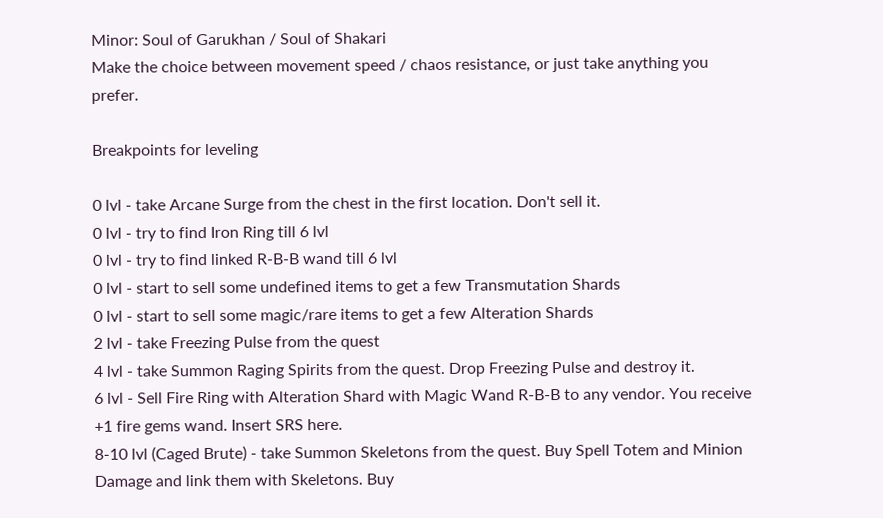Minor: Soul of Garukhan / Soul of Shakari
Make the choice between movement speed / chaos resistance, or just take anything you prefer.

Breakpoints for leveling

0 lvl - take Arcane Surge from the chest in the first location. Don't sell it.
0 lvl - try to find Iron Ring till 6 lvl
0 lvl - try to find linked R-B-B wand till 6 lvl
0 lvl - start to sell some undefined items to get a few Transmutation Shards
0 lvl - start to sell some magic/rare items to get a few Alteration Shards
2 lvl - take Freezing Pulse from the quest
4 lvl - take Summon Raging Spirits from the quest. Drop Freezing Pulse and destroy it.
6 lvl - Sell Fire Ring with Alteration Shard with Magic Wand R-B-B to any vendor. You receive +1 fire gems wand. Insert SRS here.
8-10 lvl (Caged Brute) - take Summon Skeletons from the quest. Buy Spell Totem and Minion Damage and link them with Skeletons. Buy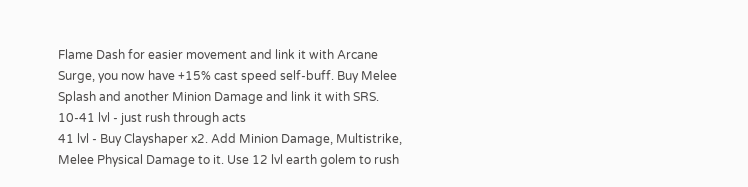Flame Dash for easier movement and link it with Arcane Surge, you now have +15% cast speed self-buff. Buy Melee Splash and another Minion Damage and link it with SRS.
10-41 lvl - just rush through acts
41 lvl - Buy Clayshaper x2. Add Minion Damage, Multistrike, Melee Physical Damage to it. Use 12 lvl earth golem to rush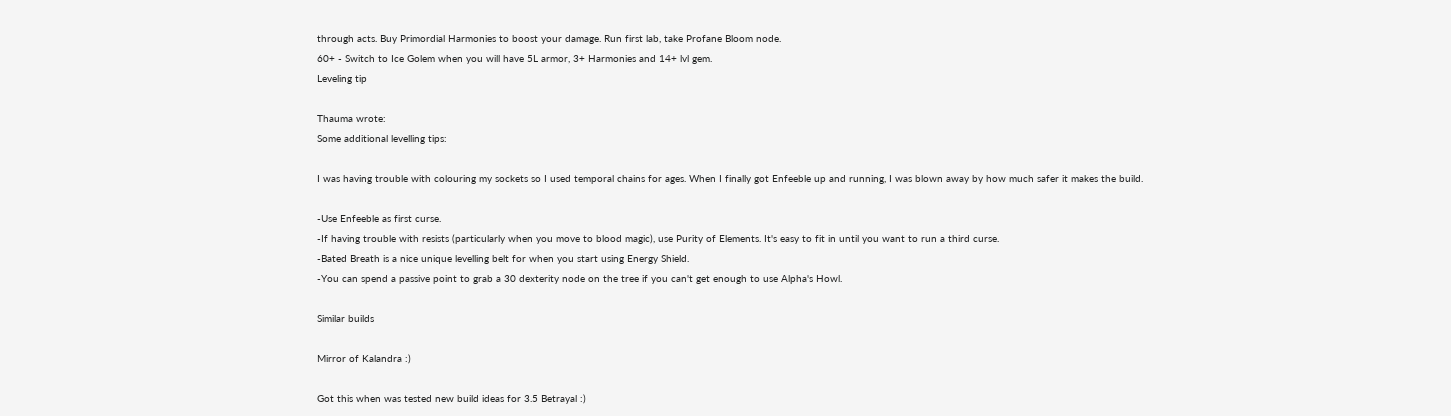through acts. Buy Primordial Harmonies to boost your damage. Run first lab, take Profane Bloom node.
60+ - Switch to Ice Golem when you will have 5L armor, 3+ Harmonies and 14+ lvl gem.
Leveling tip

Thauma wrote:
Some additional levelling tips:

I was having trouble with colouring my sockets so I used temporal chains for ages. When I finally got Enfeeble up and running, I was blown away by how much safer it makes the build.

-Use Enfeeble as first curse.
-If having trouble with resists (particularly when you move to blood magic), use Purity of Elements. It's easy to fit in until you want to run a third curse.
-Bated Breath is a nice unique levelling belt for when you start using Energy Shield.
-You can spend a passive point to grab a 30 dexterity node on the tree if you can't get enough to use Alpha's Howl.

Similar builds

Mirror of Kalandra :)

Got this when was tested new build ideas for 3.5 Betrayal :)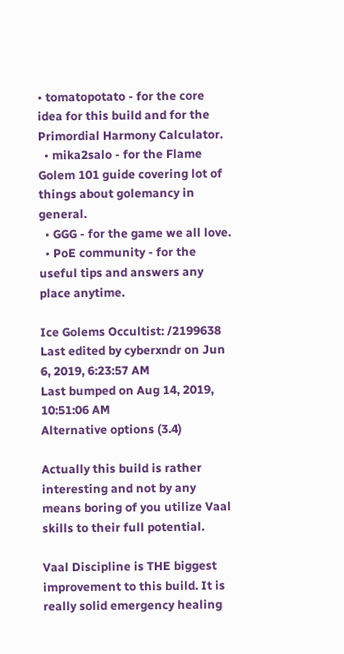• tomatopotato - for the core idea for this build and for the Primordial Harmony Calculator.
  • mika2salo - for the Flame Golem 101 guide covering lot of things about golemancy in general.
  • GGG - for the game we all love.
  • PoE community - for the useful tips and answers any place anytime.

Ice Golems Occultist: /2199638
Last edited by cyberxndr on Jun 6, 2019, 6:23:57 AM
Last bumped on Aug 14, 2019, 10:51:06 AM
Alternative options (3.4)

Actually this build is rather interesting and not by any means boring of you utilize Vaal skills to their full potential.

Vaal Discipline is THE biggest improvement to this build. It is really solid emergency healing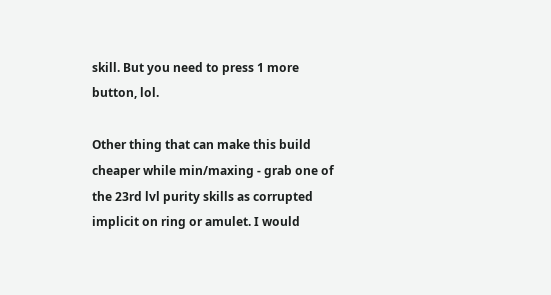skill. But you need to press 1 more button, lol.

Other thing that can make this build cheaper while min/maxing - grab one of the 23rd lvl purity skills as corrupted implicit on ring or amulet. I would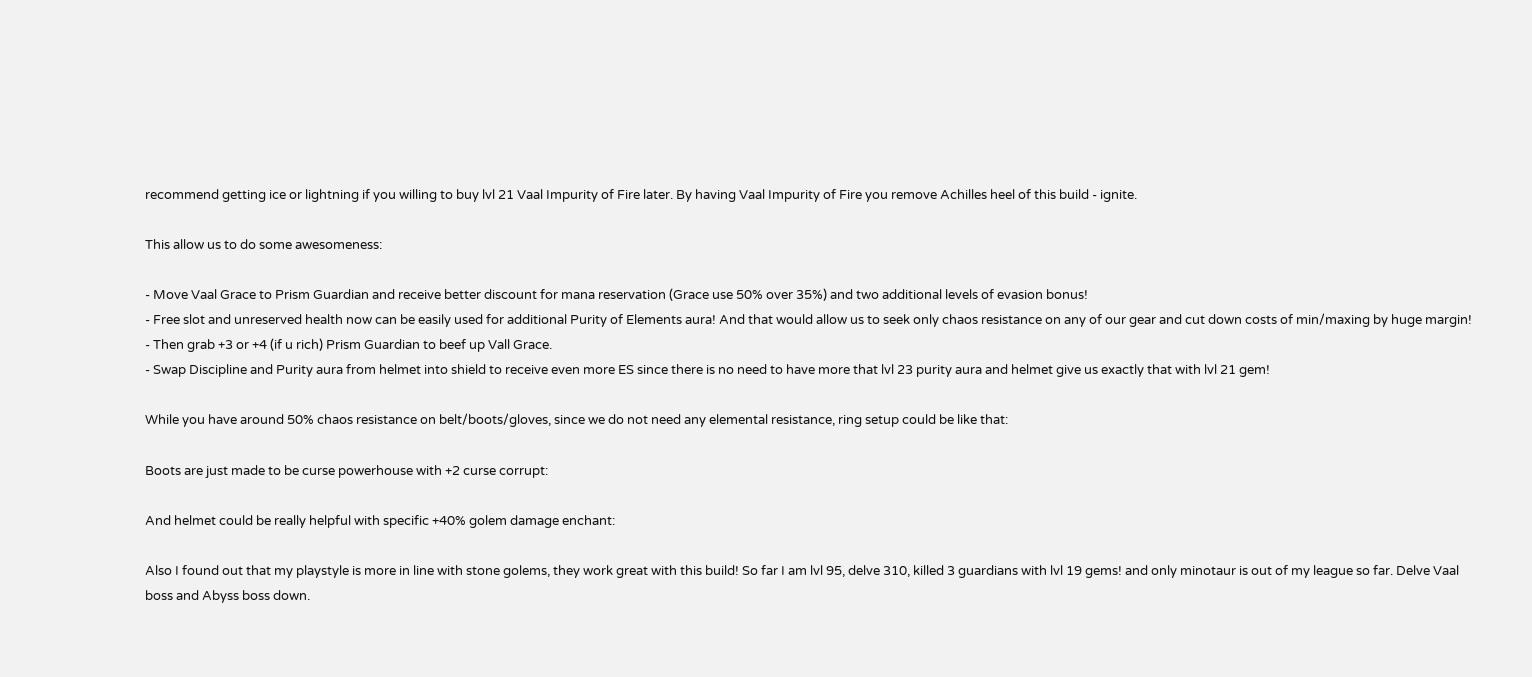recommend getting ice or lightning if you willing to buy lvl 21 Vaal Impurity of Fire later. By having Vaal Impurity of Fire you remove Achilles heel of this build - ignite.

This allow us to do some awesomeness:

- Move Vaal Grace to Prism Guardian and receive better discount for mana reservation (Grace use 50% over 35%) and two additional levels of evasion bonus!
- Free slot and unreserved health now can be easily used for additional Purity of Elements aura! And that would allow us to seek only chaos resistance on any of our gear and cut down costs of min/maxing by huge margin!
- Then grab +3 or +4 (if u rich) Prism Guardian to beef up Vall Grace.
- Swap Discipline and Purity aura from helmet into shield to receive even more ES since there is no need to have more that lvl 23 purity aura and helmet give us exactly that with lvl 21 gem!

While you have around 50% chaos resistance on belt/boots/gloves, since we do not need any elemental resistance, ring setup could be like that:

Boots are just made to be curse powerhouse with +2 curse corrupt:

And helmet could be really helpful with specific +40% golem damage enchant:

Also I found out that my playstyle is more in line with stone golems, they work great with this build! So far I am lvl 95, delve 310, killed 3 guardians with lvl 19 gems! and only minotaur is out of my league so far. Delve Vaal boss and Abyss boss down.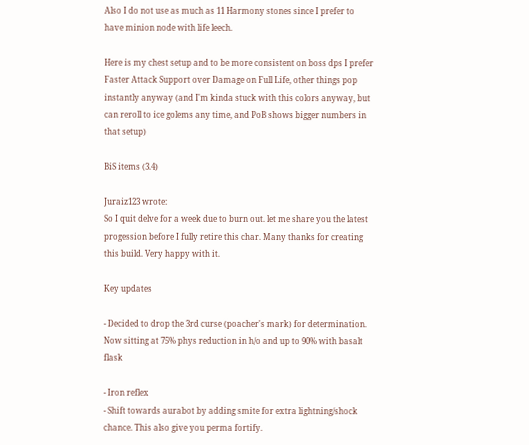Also I do not use as much as 11 Harmony stones since I prefer to have minion node with life leech.

Here is my chest setup and to be more consistent on boss dps I prefer Faster Attack Support over Damage on Full Life, other things pop instantly anyway (and I'm kinda stuck with this colors anyway, but can reroll to ice golems any time, and PoB shows bigger numbers in that setup)

BiS items (3.4)

Juraiz123 wrote:
So I quit delve for a week due to burn out. let me share you the latest progession before I fully retire this char. Many thanks for creating this build. Very happy with it.

Key updates

- Decided to drop the 3rd curse (poacher's mark) for determination. Now sitting at 75% phys reduction in h/o and up to 90% with basalt flask

- Iron reflex
- Shift towards aurabot by adding smite for extra lightning/shock chance. This also give you perma fortify.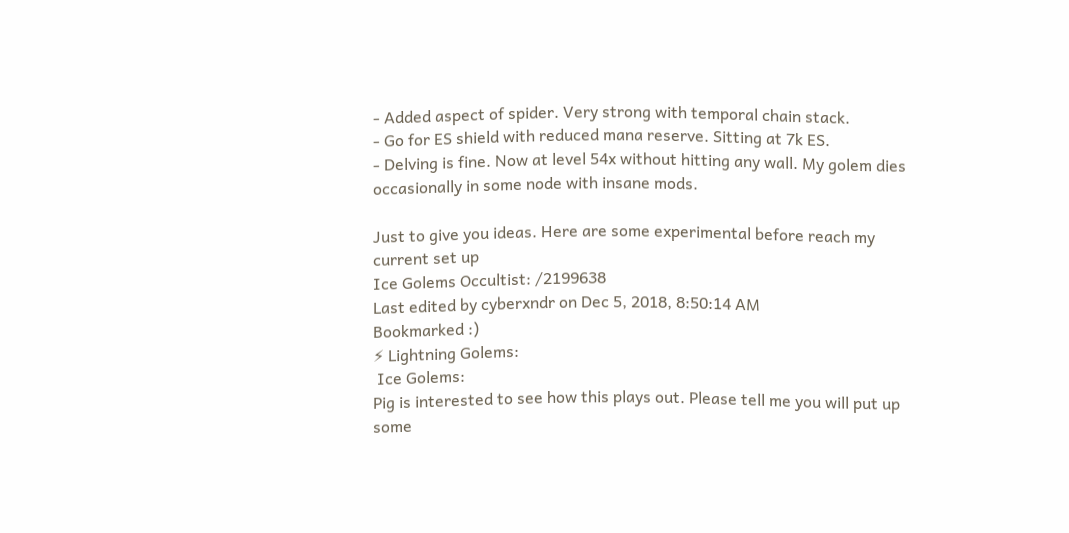- Added aspect of spider. Very strong with temporal chain stack.
- Go for ES shield with reduced mana reserve. Sitting at 7k ES.
- Delving is fine. Now at level 54x without hitting any wall. My golem dies occasionally in some node with insane mods.

Just to give you ideas. Here are some experimental before reach my current set up
Ice Golems Occultist: /2199638
Last edited by cyberxndr on Dec 5, 2018, 8:50:14 AM
Bookmarked :)
⚡ Lightning Golems:
 Ice Golems:
Pig is interested to see how this plays out. Please tell me you will put up some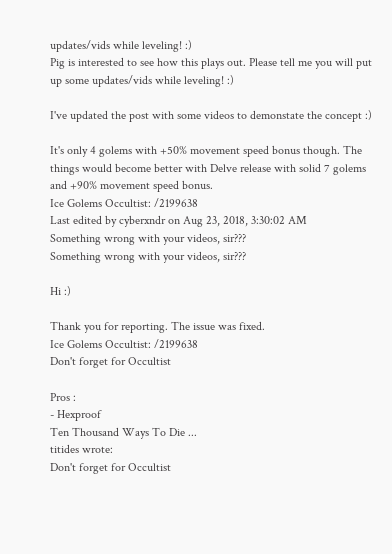updates/vids while leveling! :)
Pig is interested to see how this plays out. Please tell me you will put up some updates/vids while leveling! :)

I've updated the post with some videos to demonstate the concept :)

It's only 4 golems with +50% movement speed bonus though. The things would become better with Delve release with solid 7 golems and +90% movement speed bonus.
Ice Golems Occultist: /2199638
Last edited by cyberxndr on Aug 23, 2018, 3:30:02 AM
Something wrong with your videos, sir???
Something wrong with your videos, sir???

Hi :)

Thank you for reporting. The issue was fixed.
Ice Golems Occultist: /2199638
Don't forget for Occultist

Pros :
- Hexproof
Ten Thousand Ways To Die ...
titides wrote:
Don't forget for Occultist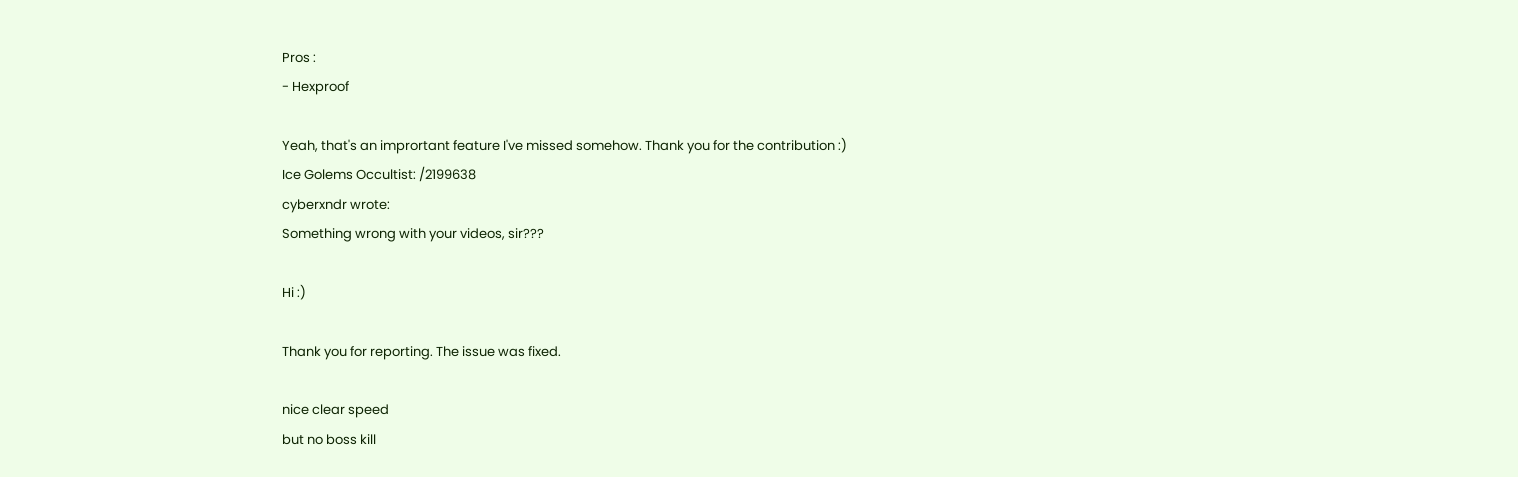Pros :
- Hexproof

Yeah, that's an imprortant feature I've missed somehow. Thank you for the contribution :)
Ice Golems Occultist: /2199638
cyberxndr wrote:
Something wrong with your videos, sir???

Hi :)

Thank you for reporting. The issue was fixed.

nice clear speed
but no boss kill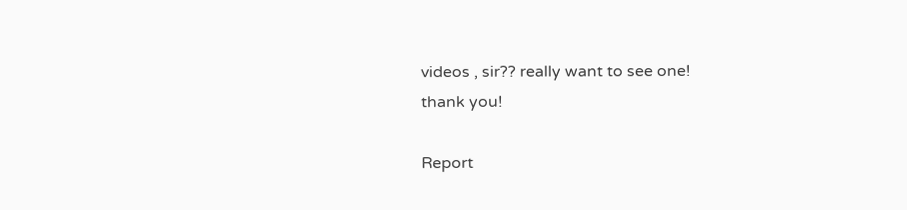videos , sir?? really want to see one!
thank you!

Report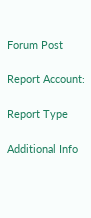Forum Post

Report Account:

Report Type

Additional Info